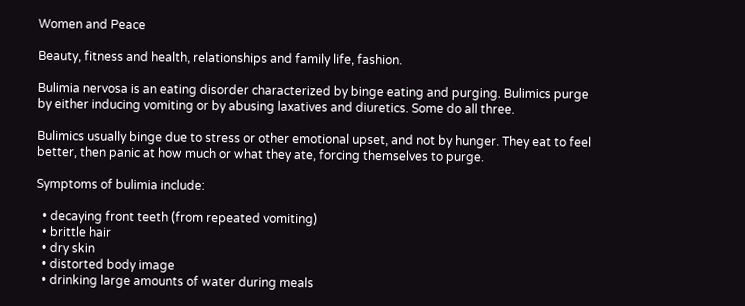Women and Peace

Beauty, fitness and health, relationships and family life, fashion.

Bulimia nervosa is an eating disorder characterized by binge eating and purging. Bulimics purge by either inducing vomiting or by abusing laxatives and diuretics. Some do all three.

Bulimics usually binge due to stress or other emotional upset, and not by hunger. They eat to feel better, then panic at how much or what they ate, forcing themselves to purge.

Symptoms of bulimia include:

  • decaying front teeth (from repeated vomiting)
  • brittle hair
  • dry skin
  • distorted body image
  • drinking large amounts of water during meals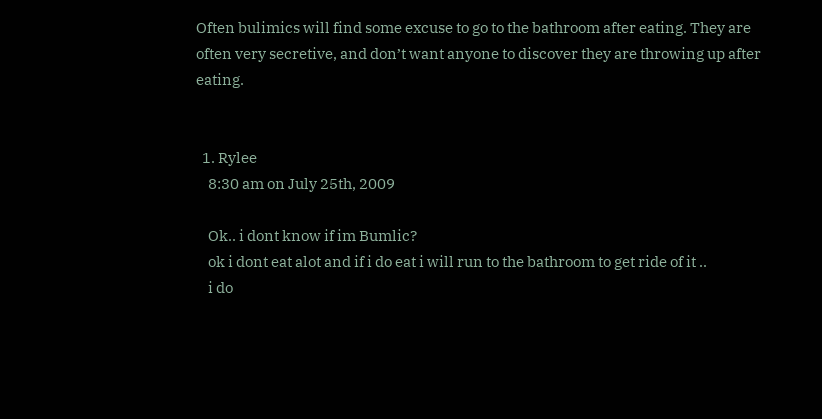Often bulimics will find some excuse to go to the bathroom after eating. They are often very secretive, and don’t want anyone to discover they are throwing up after eating.


  1. Rylee
    8:30 am on July 25th, 2009

    Ok.. i dont know if im Bumlic?
    ok i dont eat alot and if i do eat i will run to the bathroom to get ride of it ..
    i do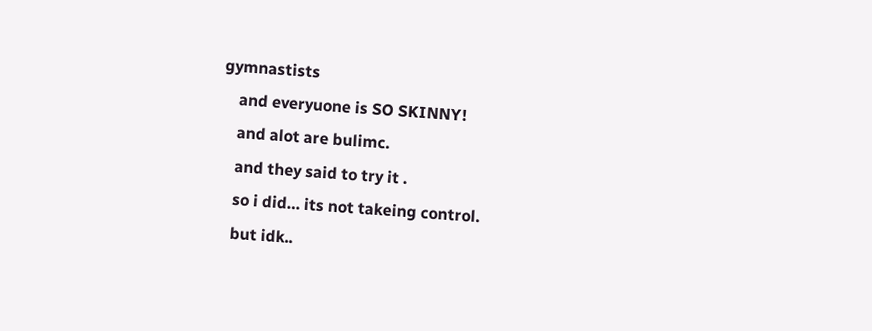gymnastists
    and everyuone is SO SKINNY!
    and alot are bulimc.
    and they said to try it .
    so i did… its not takeing control.
    but idk..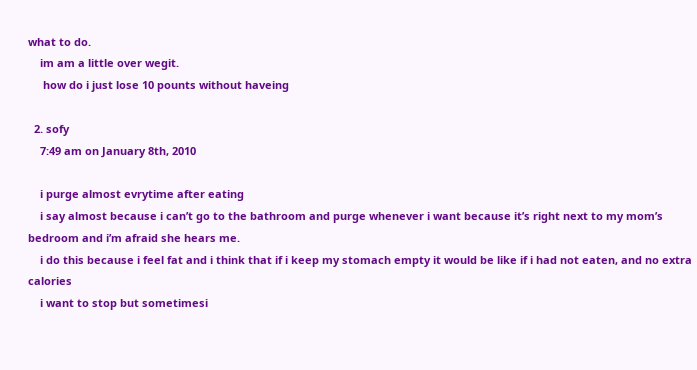what to do.
    im am a little over wegit.
     how do i just lose 10 pounts without haveing

  2. sofy
    7:49 am on January 8th, 2010

    i purge almost evrytime after eating
    i say almost because i can’t go to the bathroom and purge whenever i want because it’s right next to my mom’s bedroom and i’m afraid she hears me.
    i do this because i feel fat and i think that if i keep my stomach empty it would be like if i had not eaten, and no extra calories
    i want to stop but sometimesi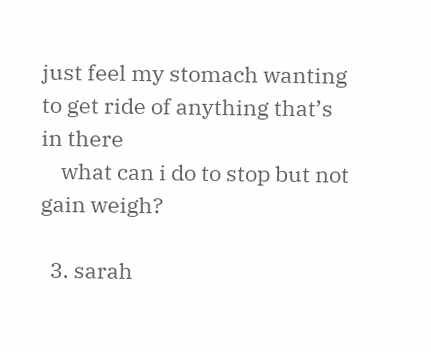just feel my stomach wanting to get ride of anything that’s in there
    what can i do to stop but not gain weigh?

  3. sarah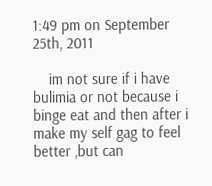1:49 pm on September 25th, 2011

    im not sure if i have bulimia or not because i binge eat and then after i make my self gag to feel better ,but can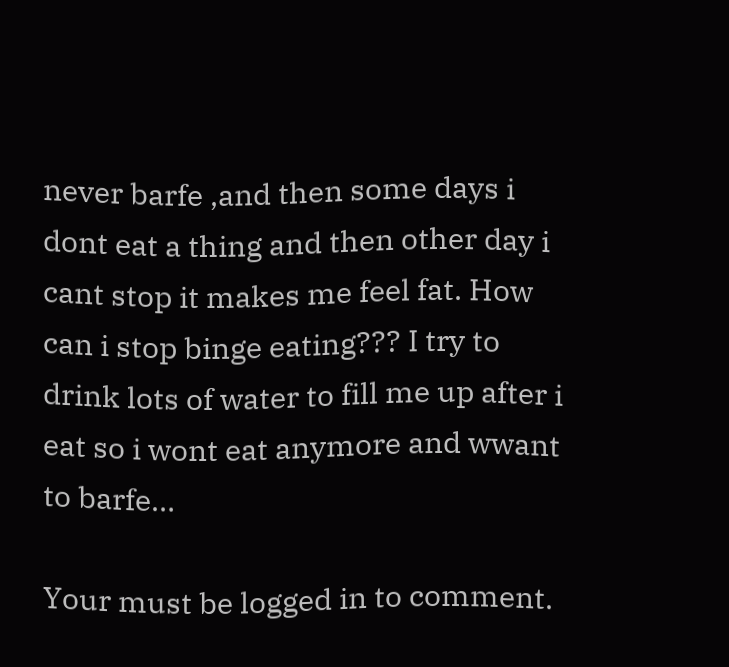never barfe ,and then some days i dont eat a thing and then other day i cant stop it makes me feel fat. How can i stop binge eating??? I try to drink lots of water to fill me up after i eat so i wont eat anymore and wwant to barfe…

Your must be logged in to comment.